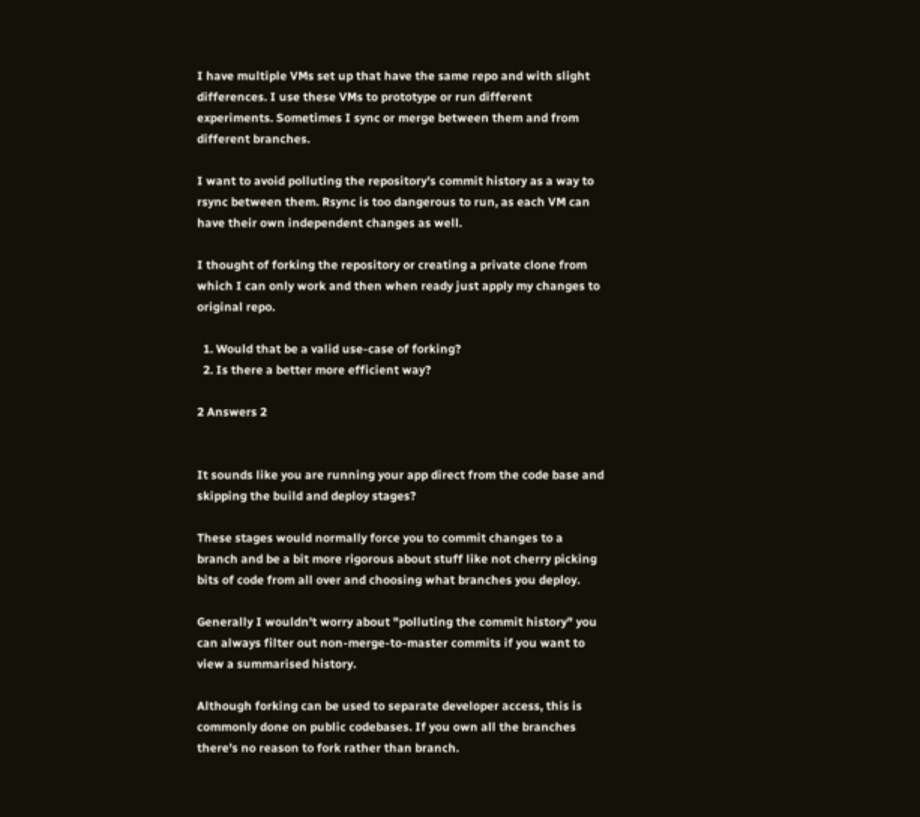I have multiple VMs set up that have the same repo and with slight differences. I use these VMs to prototype or run different experiments. Sometimes I sync or merge between them and from different branches.

I want to avoid polluting the repository's commit history as a way to rsync between them. Rsync is too dangerous to run, as each VM can have their own independent changes as well.

I thought of forking the repository or creating a private clone from which I can only work and then when ready just apply my changes to original repo.

  1. Would that be a valid use-case of forking?
  2. Is there a better more efficient way?

2 Answers 2


It sounds like you are running your app direct from the code base and skipping the build and deploy stages?

These stages would normally force you to commit changes to a branch and be a bit more rigorous about stuff like not cherry picking bits of code from all over and choosing what branches you deploy.

Generally I wouldn't worry about "polluting the commit history" you can always filter out non-merge-to-master commits if you want to view a summarised history.

Although forking can be used to separate developer access, this is commonly done on public codebases. If you own all the branches there's no reason to fork rather than branch.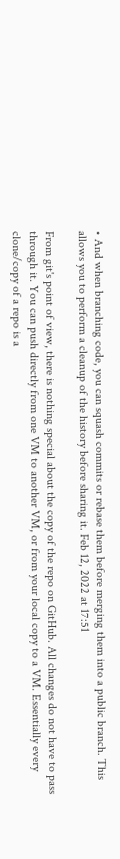• And when branching code, you can squash commits or rebase them before merging them into a public branch. This allows you to perform a cleanup of the history before sharing it. Feb 12, 2022 at 17:51

From git's point of view, there is nothing special about the copy of the repo on GitHub. All changes do not have to pass through it. You can push directly from one VM to another VM, or from your local copy to a VM. Essentially every clone/copy of a repo is a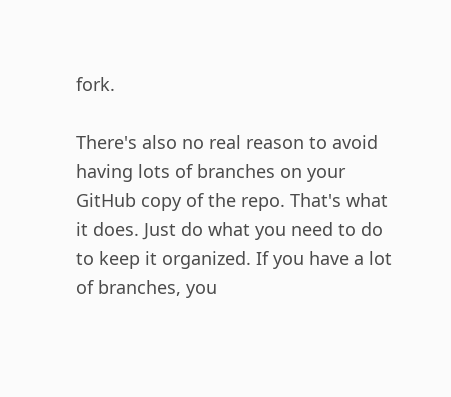fork.

There's also no real reason to avoid having lots of branches on your GitHub copy of the repo. That's what it does. Just do what you need to do to keep it organized. If you have a lot of branches, you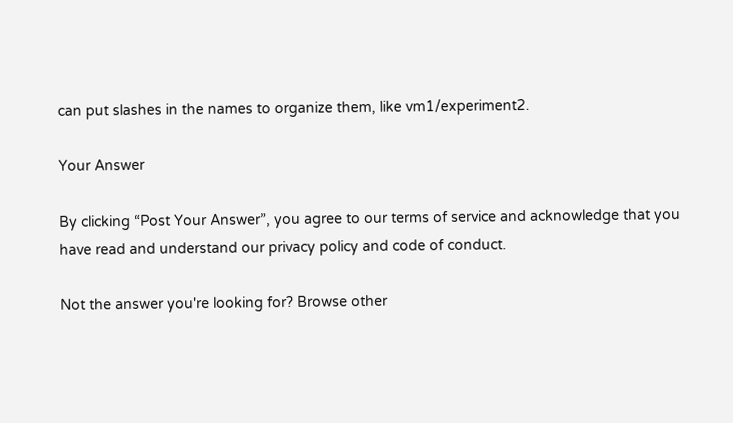can put slashes in the names to organize them, like vm1/experiment2.

Your Answer

By clicking “Post Your Answer”, you agree to our terms of service and acknowledge that you have read and understand our privacy policy and code of conduct.

Not the answer you're looking for? Browse other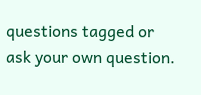questions tagged or ask your own question.